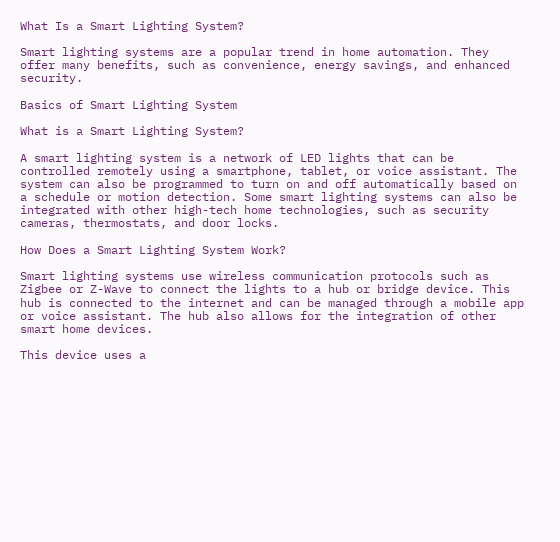What Is a Smart Lighting System?

Smart lighting systems are a popular trend in home automation. They offer many benefits, such as convenience, energy savings, and enhanced security.

Basics of Smart Lighting System

What is a Smart Lighting System?

A smart lighting system is a network of LED lights that can be controlled remotely using a smartphone, tablet, or voice assistant. The system can also be programmed to turn on and off automatically based on a schedule or motion detection. Some smart lighting systems can also be integrated with other high-tech home technologies, such as security cameras, thermostats, and door locks.

How Does a Smart Lighting System Work?

Smart lighting systems use wireless communication protocols such as Zigbee or Z-Wave to connect the lights to a hub or bridge device. This hub is connected to the internet and can be managed through a mobile app or voice assistant. The hub also allows for the integration of other smart home devices.

This device uses a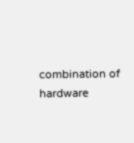combination of hardware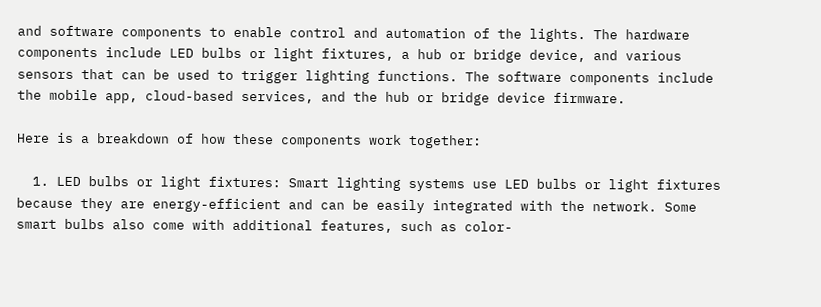and software components to enable control and automation of the lights. The hardware components include LED bulbs or light fixtures, a hub or bridge device, and various sensors that can be used to trigger lighting functions. The software components include the mobile app, cloud-based services, and the hub or bridge device firmware.

Here is a breakdown of how these components work together:

  1. LED bulbs or light fixtures: Smart lighting systems use LED bulbs or light fixtures because they are energy-efficient and can be easily integrated with the network. Some smart bulbs also come with additional features, such as color-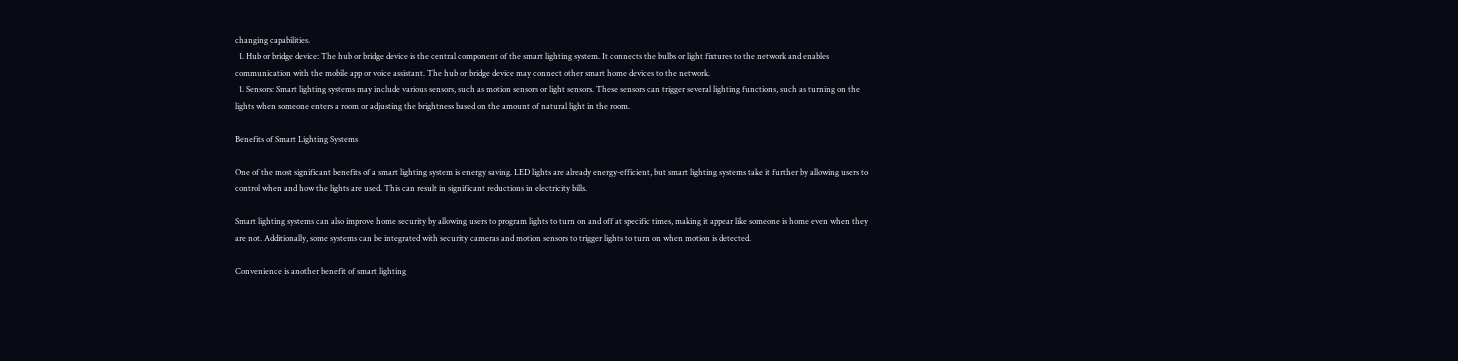changing capabilities.
  1. Hub or bridge device: The hub or bridge device is the central component of the smart lighting system. It connects the bulbs or light fixtures to the network and enables communication with the mobile app or voice assistant. The hub or bridge device may connect other smart home devices to the network.
  1. Sensors: Smart lighting systems may include various sensors, such as motion sensors or light sensors. These sensors can trigger several lighting functions, such as turning on the lights when someone enters a room or adjusting the brightness based on the amount of natural light in the room.

Benefits of Smart Lighting Systems

One of the most significant benefits of a smart lighting system is energy saving. LED lights are already energy-efficient, but smart lighting systems take it further by allowing users to control when and how the lights are used. This can result in significant reductions in electricity bills.

Smart lighting systems can also improve home security by allowing users to program lights to turn on and off at specific times, making it appear like someone is home even when they are not. Additionally, some systems can be integrated with security cameras and motion sensors to trigger lights to turn on when motion is detected.

Convenience is another benefit of smart lighting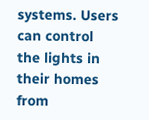systems. Users can control the lights in their homes from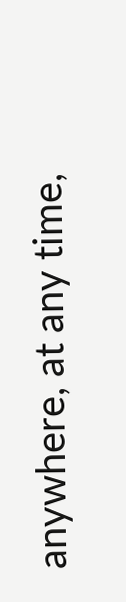anywhere, at any time,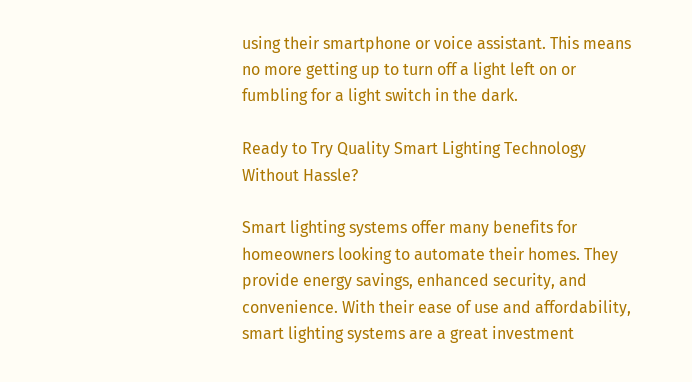using their smartphone or voice assistant. This means no more getting up to turn off a light left on or fumbling for a light switch in the dark.

Ready to Try Quality Smart Lighting Technology Without Hassle?

Smart lighting systems offer many benefits for homeowners looking to automate their homes. They provide energy savings, enhanced security, and convenience. With their ease of use and affordability, smart lighting systems are a great investment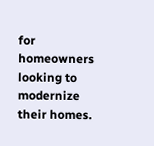for homeowners looking to modernize their homes.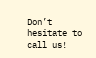Don’t hesitate to call us!